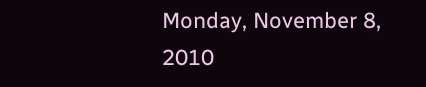Monday, November 8, 2010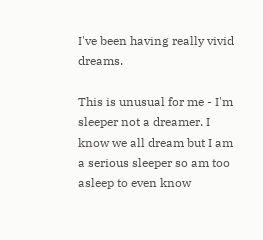I've been having really vivid dreams.

This is unusual for me - I'm sleeper not a dreamer. I know we all dream but I am a serious sleeper so am too asleep to even know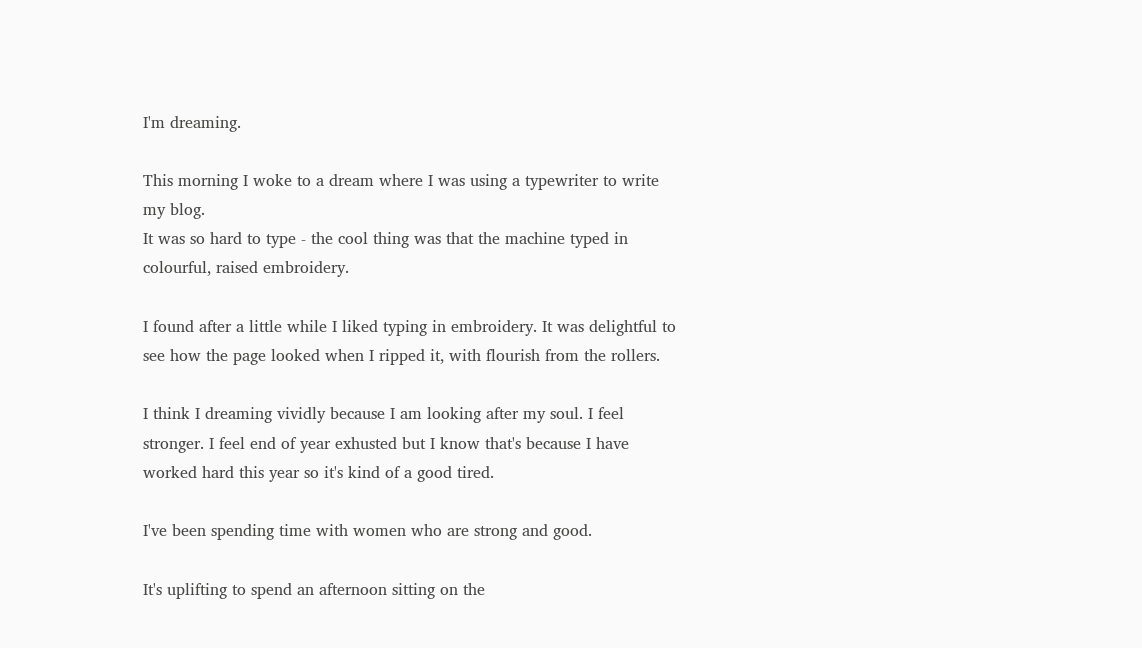I'm dreaming.

This morning I woke to a dream where I was using a typewriter to write my blog.
It was so hard to type - the cool thing was that the machine typed in colourful, raised embroidery.

I found after a little while I liked typing in embroidery. It was delightful to see how the page looked when I ripped it, with flourish from the rollers.

I think I dreaming vividly because I am looking after my soul. I feel stronger. I feel end of year exhusted but I know that's because I have worked hard this year so it's kind of a good tired.

I've been spending time with women who are strong and good.

It's uplifting to spend an afternoon sitting on the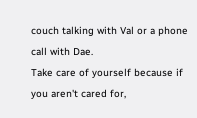couch talking with Val or a phone call with Dae.
Take care of yourself because if you aren't cared for,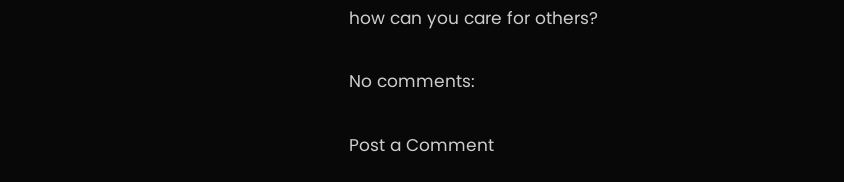how can you care for others?

No comments:

Post a Comment